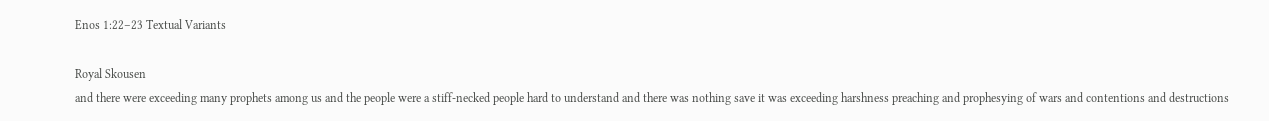Enos 1:22–23 Textual Variants

Royal Skousen
and there were exceeding many prophets among us and the people were a stiff-necked people hard to understand and there was nothing save it was exceeding harshness preaching and prophesying of wars and contentions and destructions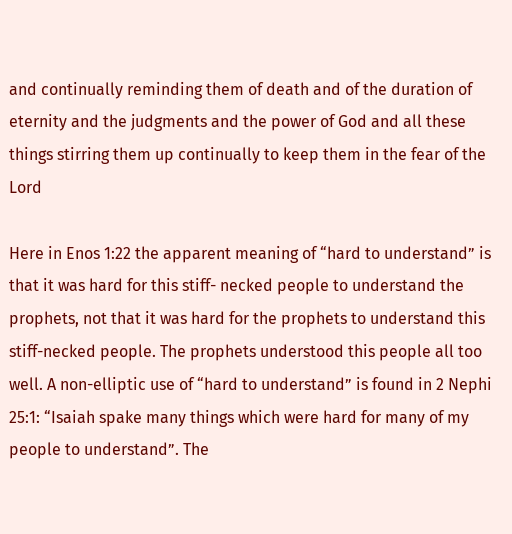and continually reminding them of death and of the duration of eternity and the judgments and the power of God and all these things stirring them up continually to keep them in the fear of the Lord

Here in Enos 1:22 the apparent meaning of “hard to understand” is that it was hard for this stiff- necked people to understand the prophets, not that it was hard for the prophets to understand this stiff-necked people. The prophets understood this people all too well. A non-elliptic use of “hard to understand” is found in 2 Nephi 25:1: “Isaiah spake many things which were hard for many of my people to understand”. The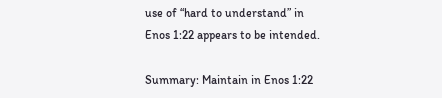use of “hard to understand” in Enos 1:22 appears to be intended.

Summary: Maintain in Enos 1:22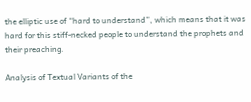the elliptic use of “hard to understand”, which means that it was hard for this stiff-necked people to understand the prophets and their preaching.

Analysis of Textual Variants of the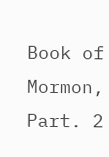Book of Mormon, Part. 2